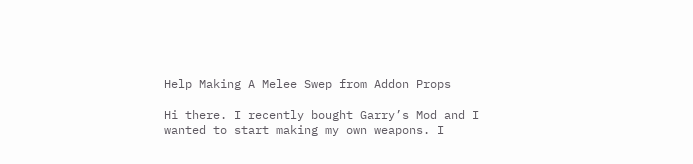Help Making A Melee Swep from Addon Props

Hi there. I recently bought Garry’s Mod and I wanted to start making my own weapons. I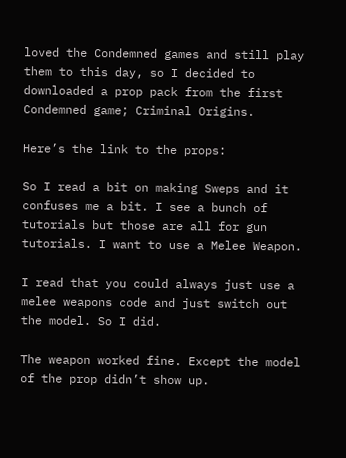loved the Condemned games and still play them to this day, so I decided to downloaded a prop pack from the first Condemned game; Criminal Origins.

Here’s the link to the props:

So I read a bit on making Sweps and it confuses me a bit. I see a bunch of tutorials but those are all for gun tutorials. I want to use a Melee Weapon.

I read that you could always just use a melee weapons code and just switch out the model. So I did.

The weapon worked fine. Except the model of the prop didn’t show up.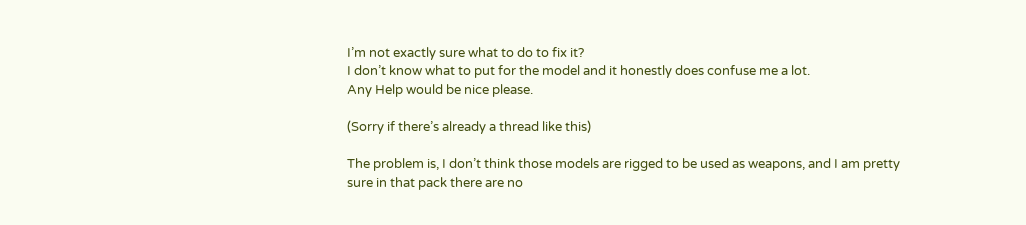I’m not exactly sure what to do to fix it?
I don’t know what to put for the model and it honestly does confuse me a lot.
Any Help would be nice please.

(Sorry if there’s already a thread like this)

The problem is, I don’t think those models are rigged to be used as weapons, and I am pretty sure in that pack there are no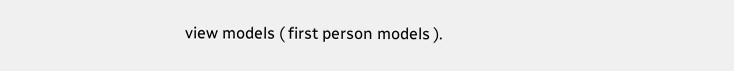view models ( first person models ).